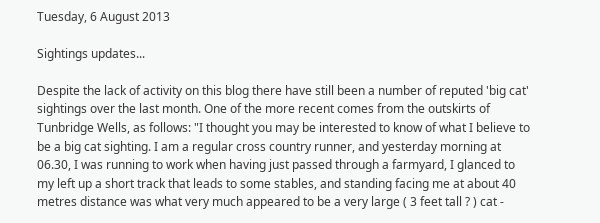Tuesday, 6 August 2013

Sightings updates...

Despite the lack of activity on this blog there have still been a number of reputed 'big cat' sightings over the last month. One of the more recent comes from the outskirts of Tunbridge Wells, as follows: "I thought you may be interested to know of what I believe to be a big cat sighting. I am a regular cross country runner, and yesterday morning at 06.30, I was running to work when having just passed through a farmyard, I glanced to my left up a short track that leads to some stables, and standing facing me at about 40 metres distance was what very much appeared to be a very large ( 3 feet tall ? ) cat -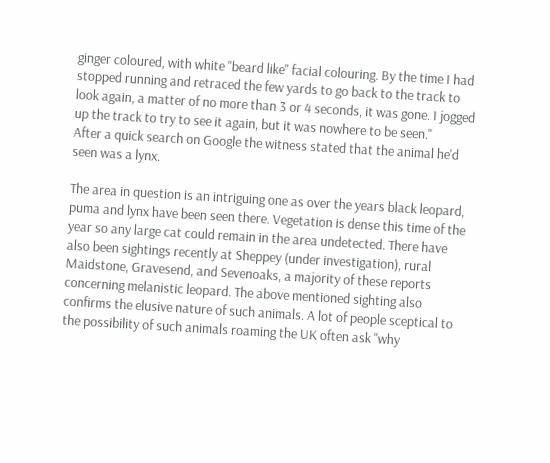ginger coloured, with white "beard like" facial colouring. By the time I had stopped running and retraced the few yards to go back to the track to look again, a matter of no more than 3 or 4 seconds, it was gone. I jogged up the track to try to see it again, but it was nowhere to be seen."
After a quick search on Google the witness stated that the animal he'd seen was a lynx.

The area in question is an intriguing one as over the years black leopard, puma and lynx have been seen there. Vegetation is dense this time of the year so any large cat could remain in the area undetected. There have also been sightings recently at Sheppey (under investigation), rural Maidstone, Gravesend, and Sevenoaks, a majority of these reports concerning melanistic leopard. The above mentioned sighting also confirms the elusive nature of such animals. A lot of people sceptical to the possibility of such animals roaming the UK often ask "why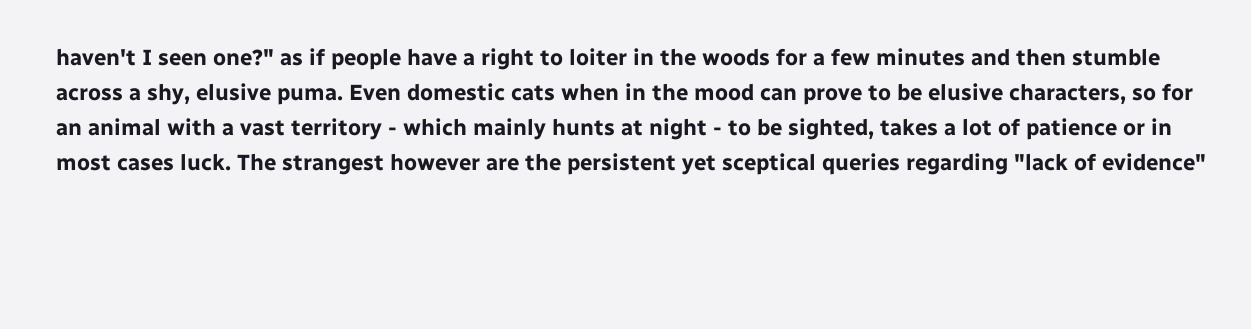haven't I seen one?" as if people have a right to loiter in the woods for a few minutes and then stumble across a shy, elusive puma. Even domestic cats when in the mood can prove to be elusive characters, so for an animal with a vast territory - which mainly hunts at night - to be sighted, takes a lot of patience or in most cases luck. The strangest however are the persistent yet sceptical queries regarding "lack of evidence"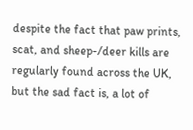despite the fact that paw prints, scat, and sheep-/deer kills are regularly found across the UK, but the sad fact is, a lot of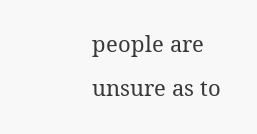people are unsure as to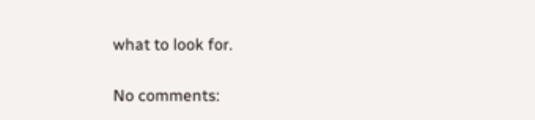what to look for.

No comments: